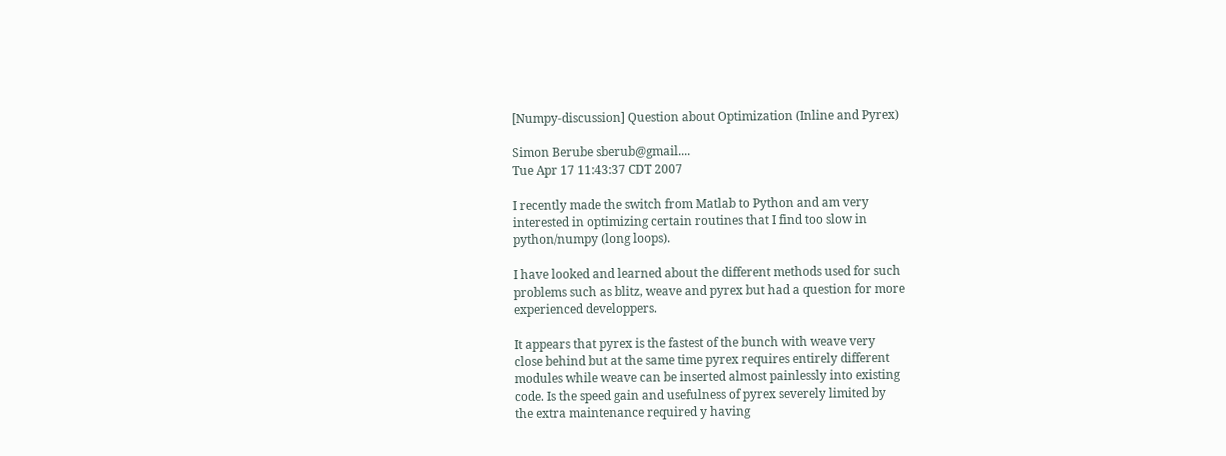[Numpy-discussion] Question about Optimization (Inline and Pyrex)

Simon Berube sberub@gmail....
Tue Apr 17 11:43:37 CDT 2007

I recently made the switch from Matlab to Python and am very
interested in optimizing certain routines that I find too slow in
python/numpy (long loops).

I have looked and learned about the different methods used for such
problems such as blitz, weave and pyrex but had a question for more
experienced developpers.

It appears that pyrex is the fastest of the bunch with weave very
close behind but at the same time pyrex requires entirely different
modules while weave can be inserted almost painlessly into existing
code. Is the speed gain and usefulness of pyrex severely limited by
the extra maintenance required y having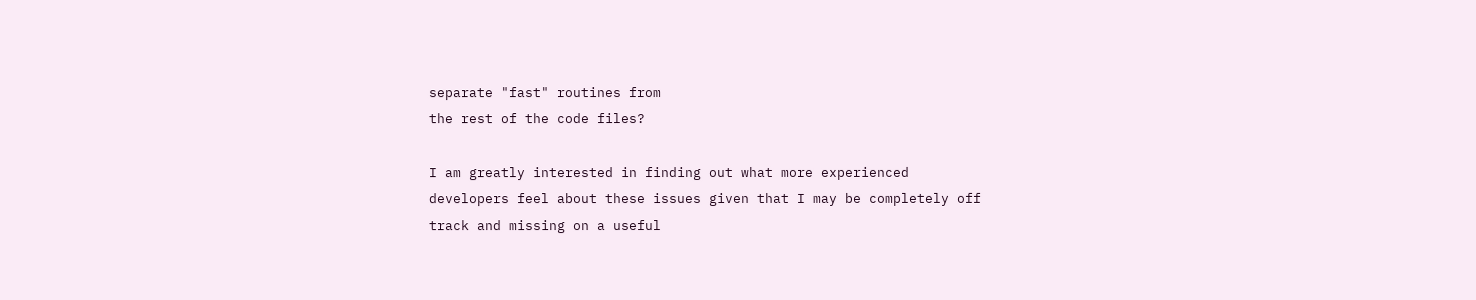separate "fast" routines from
the rest of the code files?

I am greatly interested in finding out what more experienced
developers feel about these issues given that I may be completely off
track and missing on a useful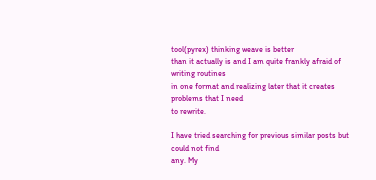tool(pyrex) thinking weave is better
than it actually is and I am quite frankly afraid of writing routines
in one format and realizing later that it creates problems that I need
to rewrite.

I have tried searching for previous similar posts but could not find
any. My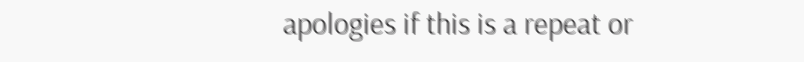apologies if this is a repeat or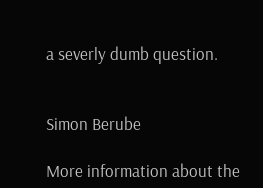a severly dumb question.


Simon Berube

More information about the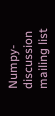Numpy-discussion mailing list